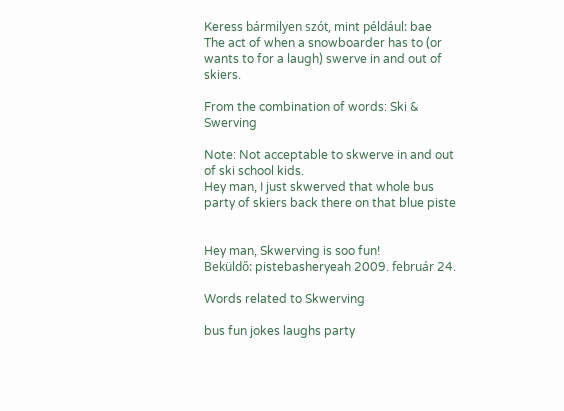Keress bármilyen szót, mint például: bae
The act of when a snowboarder has to (or wants to for a laugh) swerve in and out of skiers.

From the combination of words: Ski & Swerving

Note: Not acceptable to skwerve in and out of ski school kids.
Hey man, I just skwerved that whole bus party of skiers back there on that blue piste


Hey man, Skwerving is soo fun!
Beküldő: pistebasheryeah 2009. február 24.

Words related to Skwerving

bus fun jokes laughs party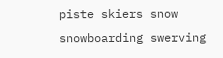piste skiers snow snowboarding swerving